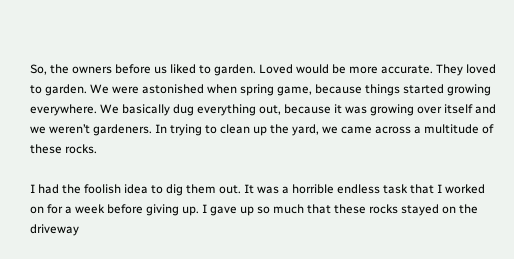So, the owners before us liked to garden. Loved would be more accurate. They loved to garden. We were astonished when spring game, because things started growing everywhere. We basically dug everything out, because it was growing over itself and we weren’t gardeners. In trying to clean up the yard, we came across a multitude of these rocks.

I had the foolish idea to dig them out. It was a horrible endless task that I worked on for a week before giving up. I gave up so much that these rocks stayed on the driveway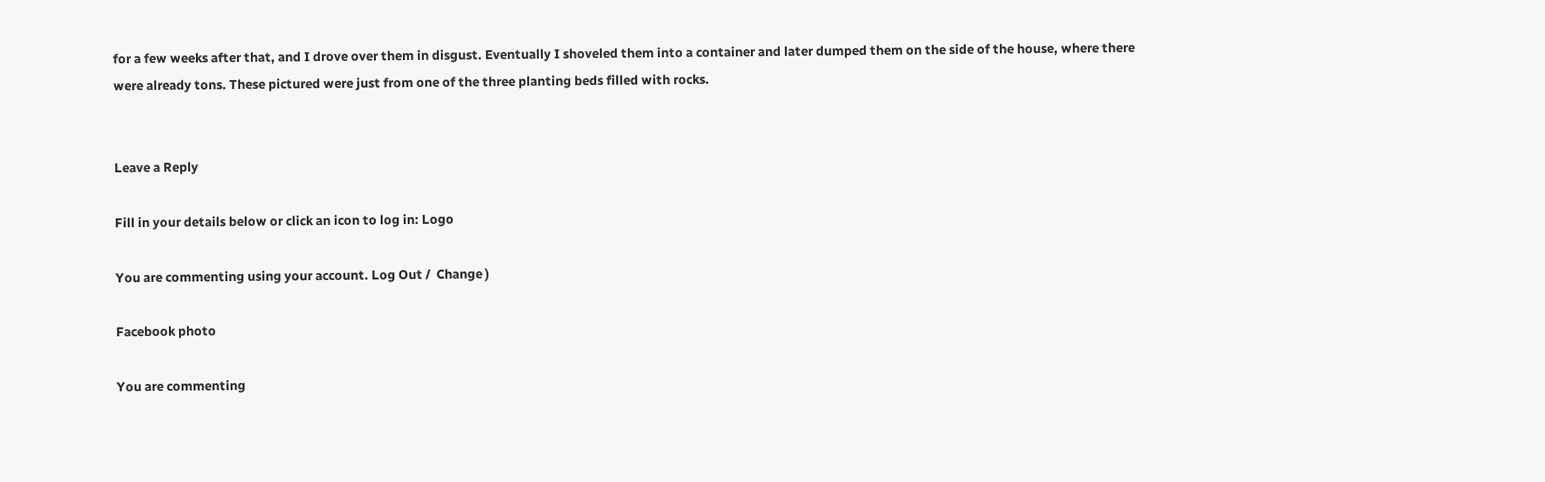for a few weeks after that, and I drove over them in disgust. Eventually I shoveled them into a container and later dumped them on the side of the house, where there were already tons. These pictured were just from one of the three planting beds filled with rocks.


Leave a Reply

Fill in your details below or click an icon to log in: Logo

You are commenting using your account. Log Out /  Change )

Facebook photo

You are commenting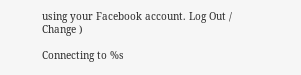using your Facebook account. Log Out /  Change )

Connecting to %s